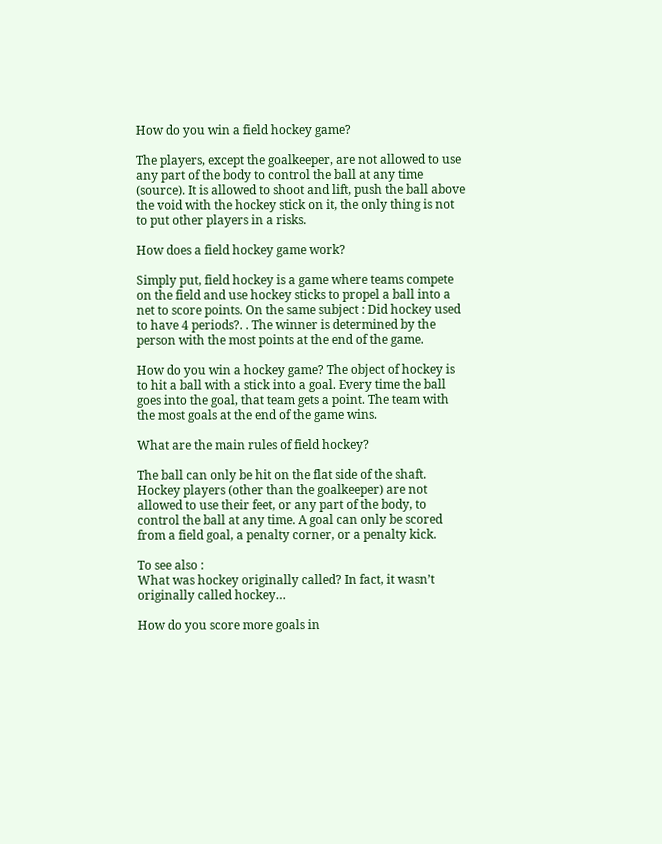How do you win a field hockey game?

The players, except the goalkeeper, are not allowed to use any part of the body to control the ball at any time (source). It is allowed to shoot and lift, push the ball above the void with the hockey stick on it, the only thing is not to put other players in a risks.

How does a field hockey game work?

Simply put, field hockey is a game where teams compete on the field and use hockey sticks to propel a ball into a net to score points. On the same subject : Did hockey used to have 4 periods?. . The winner is determined by the person with the most points at the end of the game.

How do you win a hockey game? The object of hockey is to hit a ball with a stick into a goal. Every time the ball goes into the goal, that team gets a point. The team with the most goals at the end of the game wins.

What are the main rules of field hockey?

The ball can only be hit on the flat side of the shaft. Hockey players (other than the goalkeeper) are not allowed to use their feet, or any part of the body, to control the ball at any time. A goal can only be scored from a field goal, a penalty corner, or a penalty kick.

To see also :
What was hockey originally called? In fact, it wasn’t originally called hockey…

How do you score more goals in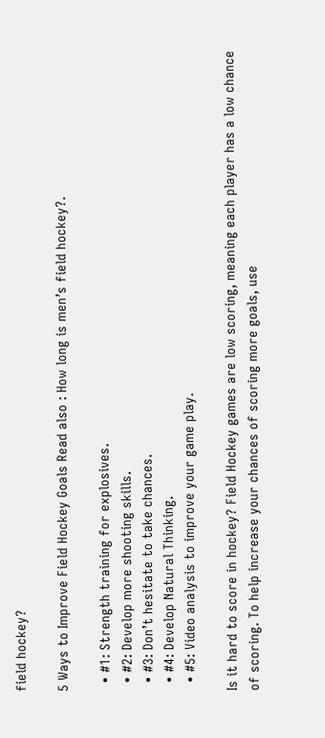field hockey?

5 Ways to Improve Field Hockey Goals Read also : How long is men’s field hockey?.

  • #1: Strength training for explosives.
  • #2: Develop more shooting skills.
  • #3: Don’t hesitate to take chances.
  • #4: Develop Natural Thinking.
  • #5: Video analysis to improve your game play.

Is it hard to score in hockey? Field Hockey games are low scoring, meaning each player has a low chance of scoring. To help increase your chances of scoring more goals, use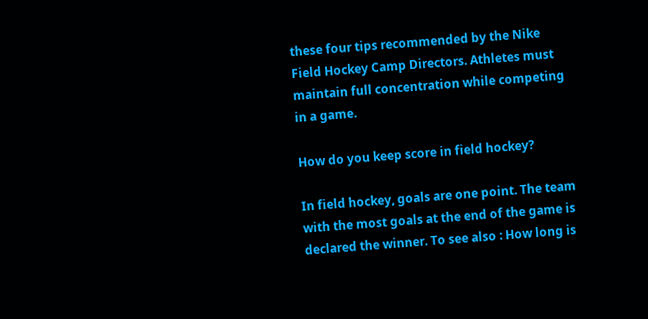these four tips recommended by the Nike Field Hockey Camp Directors. Athletes must maintain full concentration while competing in a game.

How do you keep score in field hockey?

In field hockey, goals are one point. The team with the most goals at the end of the game is declared the winner. To see also : How long is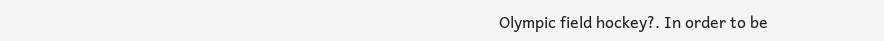Olympic field hockey?. In order to be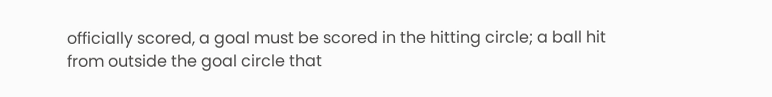officially scored, a goal must be scored in the hitting circle; a ball hit from outside the goal circle that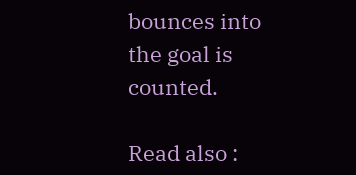bounces into the goal is counted.

Read also :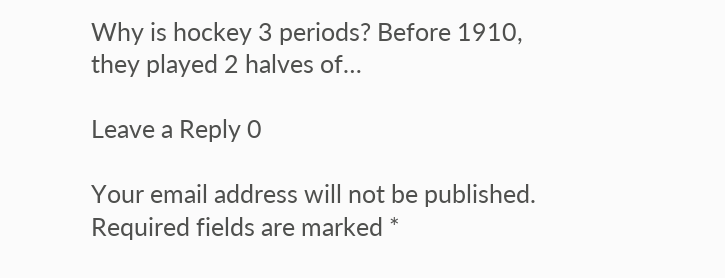Why is hockey 3 periods? Before 1910, they played 2 halves of…

Leave a Reply 0

Your email address will not be published. Required fields are marked *